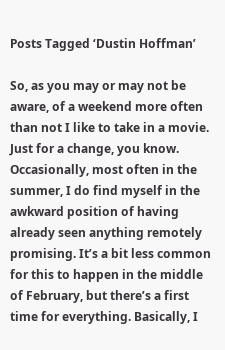Posts Tagged ‘Dustin Hoffman’

So, as you may or may not be aware, of a weekend more often than not I like to take in a movie. Just for a change, you know. Occasionally, most often in the summer, I do find myself in the awkward position of having already seen anything remotely promising. It’s a bit less common for this to happen in the middle of February, but there’s a first time for everything. Basically, I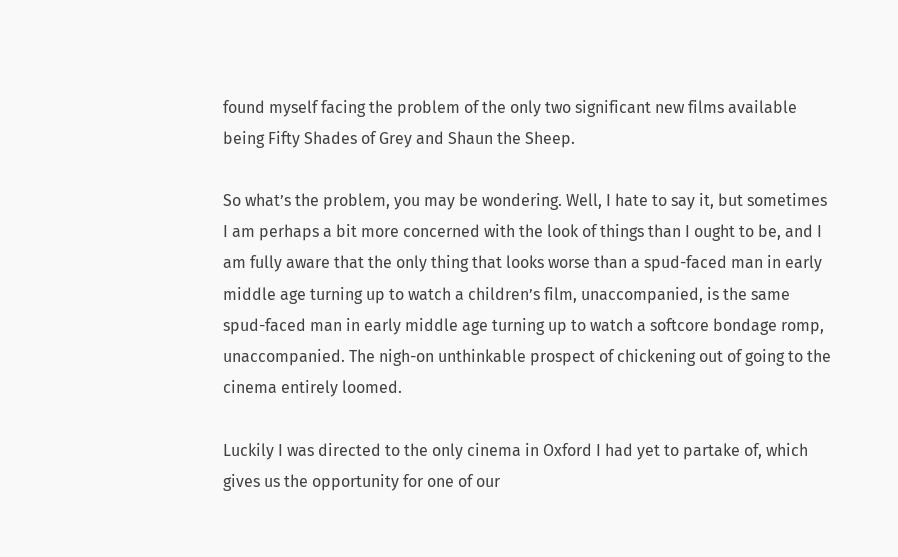found myself facing the problem of the only two significant new films available being Fifty Shades of Grey and Shaun the Sheep.

So what’s the problem, you may be wondering. Well, I hate to say it, but sometimes I am perhaps a bit more concerned with the look of things than I ought to be, and I am fully aware that the only thing that looks worse than a spud-faced man in early middle age turning up to watch a children’s film, unaccompanied, is the same spud-faced man in early middle age turning up to watch a softcore bondage romp, unaccompanied. The nigh-on unthinkable prospect of chickening out of going to the cinema entirely loomed.

Luckily I was directed to the only cinema in Oxford I had yet to partake of, which gives us the opportunity for one of our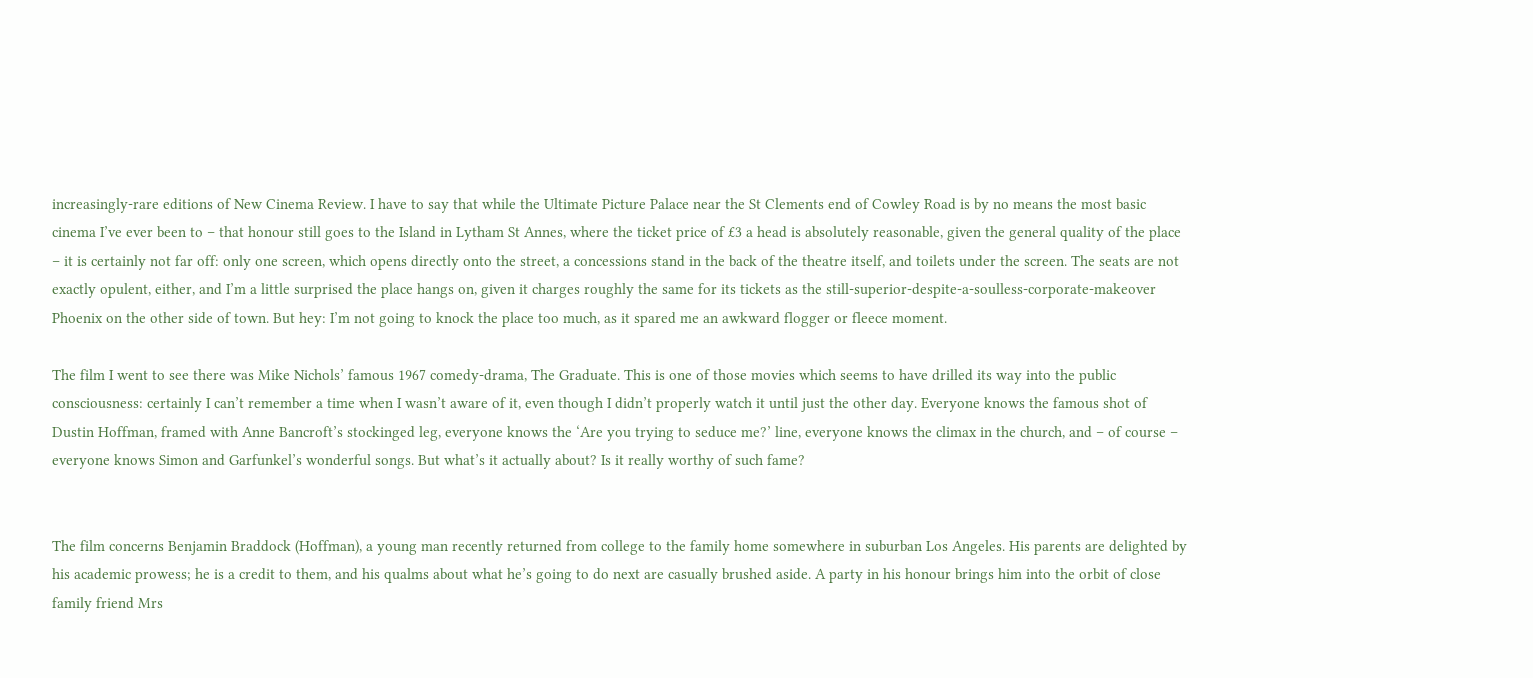increasingly-rare editions of New Cinema Review. I have to say that while the Ultimate Picture Palace near the St Clements end of Cowley Road is by no means the most basic cinema I’ve ever been to – that honour still goes to the Island in Lytham St Annes, where the ticket price of £3 a head is absolutely reasonable, given the general quality of the place – it is certainly not far off: only one screen, which opens directly onto the street, a concessions stand in the back of the theatre itself, and toilets under the screen. The seats are not exactly opulent, either, and I’m a little surprised the place hangs on, given it charges roughly the same for its tickets as the still-superior-despite-a-soulless-corporate-makeover Phoenix on the other side of town. But hey: I’m not going to knock the place too much, as it spared me an awkward flogger or fleece moment.

The film I went to see there was Mike Nichols’ famous 1967 comedy-drama, The Graduate. This is one of those movies which seems to have drilled its way into the public consciousness: certainly I can’t remember a time when I wasn’t aware of it, even though I didn’t properly watch it until just the other day. Everyone knows the famous shot of Dustin Hoffman, framed with Anne Bancroft’s stockinged leg, everyone knows the ‘Are you trying to seduce me?’ line, everyone knows the climax in the church, and – of course – everyone knows Simon and Garfunkel’s wonderful songs. But what’s it actually about? Is it really worthy of such fame?


The film concerns Benjamin Braddock (Hoffman), a young man recently returned from college to the family home somewhere in suburban Los Angeles. His parents are delighted by his academic prowess; he is a credit to them, and his qualms about what he’s going to do next are casually brushed aside. A party in his honour brings him into the orbit of close family friend Mrs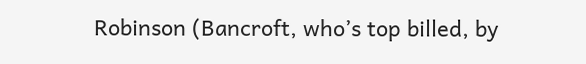Robinson (Bancroft, who’s top billed, by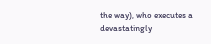the way), who executes a devastatingly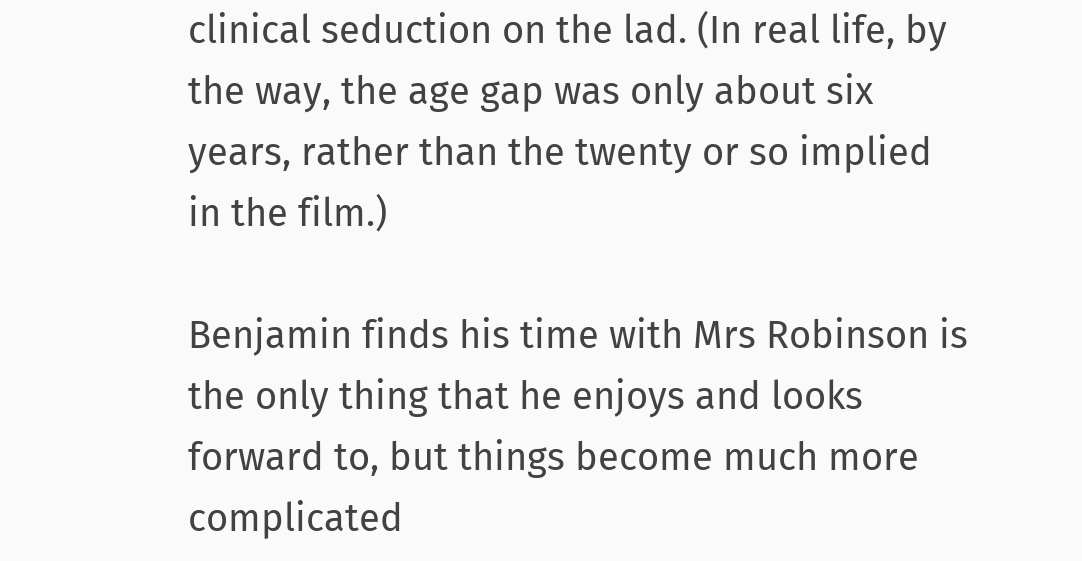clinical seduction on the lad. (In real life, by the way, the age gap was only about six years, rather than the twenty or so implied in the film.)

Benjamin finds his time with Mrs Robinson is the only thing that he enjoys and looks forward to, but things become much more complicated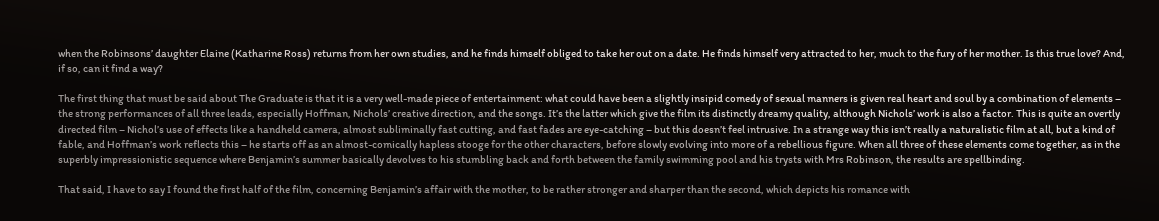when the Robinsons’ daughter Elaine (Katharine Ross) returns from her own studies, and he finds himself obliged to take her out on a date. He finds himself very attracted to her, much to the fury of her mother. Is this true love? And, if so, can it find a way?

The first thing that must be said about The Graduate is that it is a very well-made piece of entertainment: what could have been a slightly insipid comedy of sexual manners is given real heart and soul by a combination of elements – the strong performances of all three leads, especially Hoffman, Nichols’ creative direction, and the songs. It’s the latter which give the film its distinctly dreamy quality, although Nichols’ work is also a factor. This is quite an overtly directed film – Nichol’s use of effects like a handheld camera, almost subliminally fast cutting, and fast fades are eye-catching – but this doesn’t feel intrusive. In a strange way this isn’t really a naturalistic film at all, but a kind of fable, and Hoffman’s work reflects this – he starts off as an almost-comically hapless stooge for the other characters, before slowly evolving into more of a rebellious figure. When all three of these elements come together, as in the superbly impressionistic sequence where Benjamin’s summer basically devolves to his stumbling back and forth between the family swimming pool and his trysts with Mrs Robinson, the results are spellbinding.

That said, I have to say I found the first half of the film, concerning Benjamin’s affair with the mother, to be rather stronger and sharper than the second, which depicts his romance with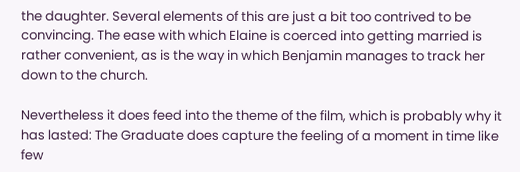the daughter. Several elements of this are just a bit too contrived to be convincing. The ease with which Elaine is coerced into getting married is rather convenient, as is the way in which Benjamin manages to track her down to the church.

Nevertheless it does feed into the theme of the film, which is probably why it has lasted: The Graduate does capture the feeling of a moment in time like few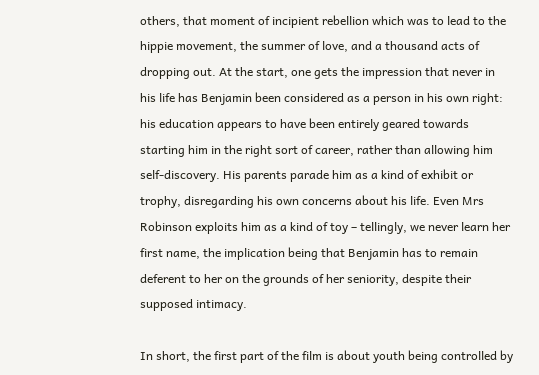others, that moment of incipient rebellion which was to lead to the hippie movement, the summer of love, and a thousand acts of dropping out. At the start, one gets the impression that never in his life has Benjamin been considered as a person in his own right: his education appears to have been entirely geared towards starting him in the right sort of career, rather than allowing him self-discovery. His parents parade him as a kind of exhibit or trophy, disregarding his own concerns about his life. Even Mrs Robinson exploits him as a kind of toy – tellingly, we never learn her first name, the implication being that Benjamin has to remain deferent to her on the grounds of her seniority, despite their supposed intimacy.

In short, the first part of the film is about youth being controlled by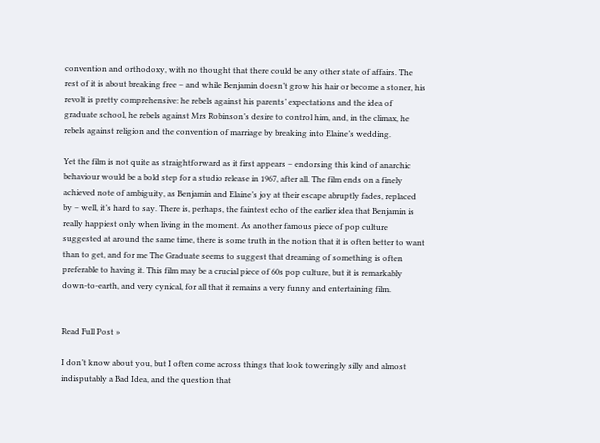convention and orthodoxy, with no thought that there could be any other state of affairs. The rest of it is about breaking free – and while Benjamin doesn’t grow his hair or become a stoner, his revolt is pretty comprehensive: he rebels against his parents’ expectations and the idea of graduate school, he rebels against Mrs Robinson’s desire to control him, and, in the climax, he rebels against religion and the convention of marriage by breaking into Elaine’s wedding.

Yet the film is not quite as straightforward as it first appears – endorsing this kind of anarchic behaviour would be a bold step for a studio release in 1967, after all. The film ends on a finely achieved note of ambiguity, as Benjamin and Elaine’s joy at their escape abruptly fades, replaced by – well, it’s hard to say. There is, perhaps, the faintest echo of the earlier idea that Benjamin is really happiest only when living in the moment. As another famous piece of pop culture suggested at around the same time, there is some truth in the notion that it is often better to want than to get, and for me The Graduate seems to suggest that dreaming of something is often preferable to having it. This film may be a crucial piece of 60s pop culture, but it is remarkably down-to-earth, and very cynical, for all that it remains a very funny and entertaining film.


Read Full Post »

I don’t know about you, but I often come across things that look toweringly silly and almost indisputably a Bad Idea, and the question that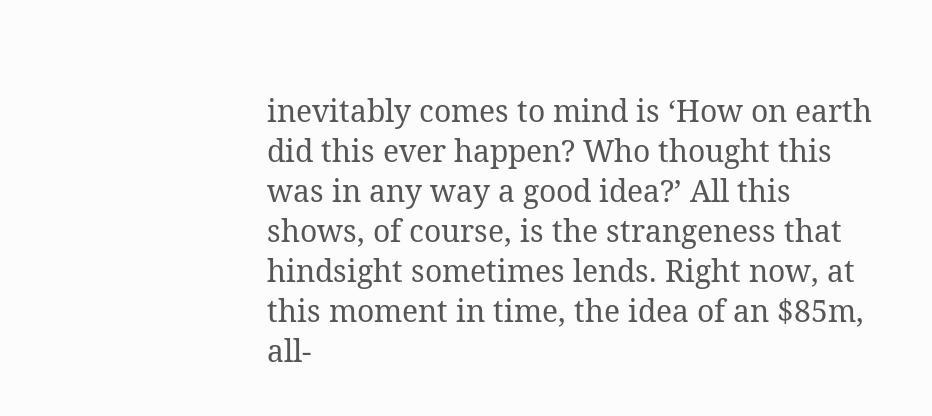inevitably comes to mind is ‘How on earth did this ever happen? Who thought this was in any way a good idea?’ All this shows, of course, is the strangeness that hindsight sometimes lends. Right now, at this moment in time, the idea of an $85m, all-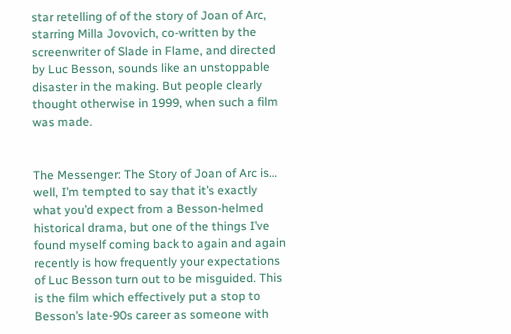star retelling of of the story of Joan of Arc, starring Milla Jovovich, co-written by the screenwriter of Slade in Flame, and directed by Luc Besson, sounds like an unstoppable disaster in the making. But people clearly thought otherwise in 1999, when such a film was made.


The Messenger: The Story of Joan of Arc is… well, I’m tempted to say that it’s exactly what you’d expect from a Besson-helmed historical drama, but one of the things I’ve found myself coming back to again and again recently is how frequently your expectations of Luc Besson turn out to be misguided. This is the film which effectively put a stop to Besson’s late-90s career as someone with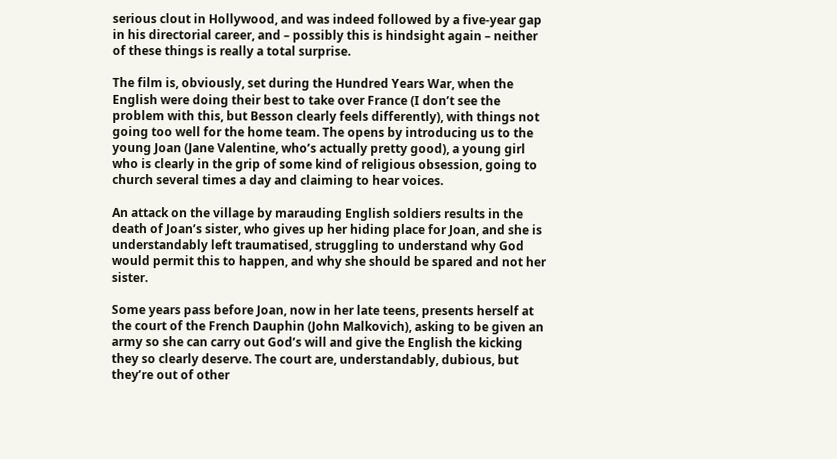serious clout in Hollywood, and was indeed followed by a five-year gap in his directorial career, and – possibly this is hindsight again – neither of these things is really a total surprise.

The film is, obviously, set during the Hundred Years War, when the English were doing their best to take over France (I don’t see the problem with this, but Besson clearly feels differently), with things not going too well for the home team. The opens by introducing us to the young Joan (Jane Valentine, who’s actually pretty good), a young girl who is clearly in the grip of some kind of religious obsession, going to church several times a day and claiming to hear voices.

An attack on the village by marauding English soldiers results in the death of Joan’s sister, who gives up her hiding place for Joan, and she is understandably left traumatised, struggling to understand why God would permit this to happen, and why she should be spared and not her sister.

Some years pass before Joan, now in her late teens, presents herself at the court of the French Dauphin (John Malkovich), asking to be given an army so she can carry out God’s will and give the English the kicking they so clearly deserve. The court are, understandably, dubious, but they’re out of other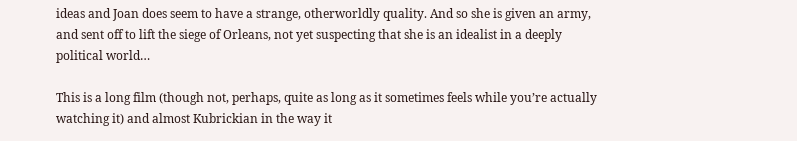ideas and Joan does seem to have a strange, otherworldly quality. And so she is given an army, and sent off to lift the siege of Orleans, not yet suspecting that she is an idealist in a deeply political world…

This is a long film (though not, perhaps, quite as long as it sometimes feels while you’re actually watching it) and almost Kubrickian in the way it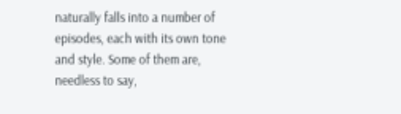naturally falls into a number of episodes, each with its own tone and style. Some of them are, needless to say,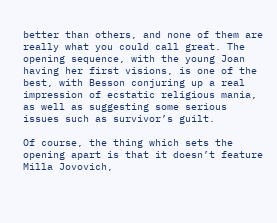better than others, and none of them are really what you could call great. The opening sequence, with the young Joan having her first visions, is one of the best, with Besson conjuring up a real impression of ecstatic religious mania, as well as suggesting some serious issues such as survivor’s guilt.

Of course, the thing which sets the opening apart is that it doesn’t feature Milla Jovovich,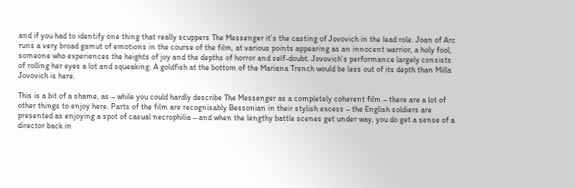and if you had to identify one thing that really scuppers The Messenger it’s the casting of Jovovich in the lead role. Joan of Arc runs a very broad gamut of emotions in the course of the film, at various points appearing as an innocent warrior, a holy fool, someone who experiences the heights of joy and the depths of horror and self-doubt. Jovovich’s performance largely consists of rolling her eyes a lot and squeaking. A goldfish at the bottom of the Mariana Trench would be less out of its depth than Milla Jovovich is here.

This is a bit of a shame, as – while you could hardly describe The Messenger as a completely coherent film – there are a lot of other things to enjoy here. Parts of the film are recognisably Bessonian in their stylish excess – the English soldiers are presented as enjoying a spot of casual necrophilia – and when the lengthy battle scenes get under way, you do get a sense of a director back in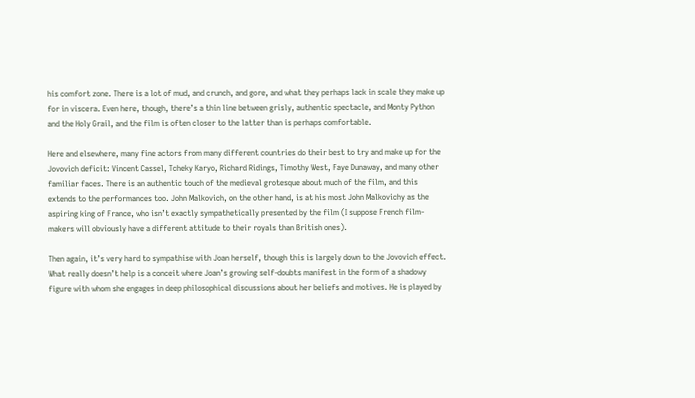his comfort zone. There is a lot of mud, and crunch, and gore, and what they perhaps lack in scale they make up for in viscera. Even here, though, there’s a thin line between grisly, authentic spectacle, and Monty Python and the Holy Grail, and the film is often closer to the latter than is perhaps comfortable.

Here and elsewhere, many fine actors from many different countries do their best to try and make up for the Jovovich deficit: Vincent Cassel, Tcheky Karyo, Richard Ridings, Timothy West, Faye Dunaway, and many other familiar faces. There is an authentic touch of the medieval grotesque about much of the film, and this extends to the performances too. John Malkovich, on the other hand, is at his most John Malkovichy as the aspiring king of France, who isn’t exactly sympathetically presented by the film (I suppose French film-makers will obviously have a different attitude to their royals than British ones).

Then again, it’s very hard to sympathise with Joan herself, though this is largely down to the Jovovich effect. What really doesn’t help is a conceit where Joan’s growing self-doubts manifest in the form of a shadowy figure with whom she engages in deep philosophical discussions about her beliefs and motives. He is played by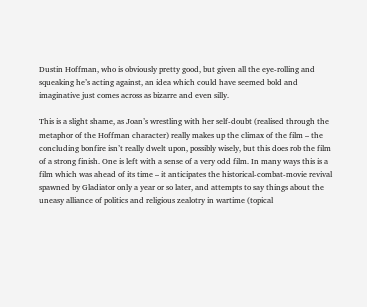Dustin Hoffman, who is obviously pretty good, but given all the eye-rolling and squeaking he’s acting against, an idea which could have seemed bold and imaginative just comes across as bizarre and even silly.

This is a slight shame, as Joan’s wrestling with her self-doubt (realised through the metaphor of the Hoffman character) really makes up the climax of the film – the concluding bonfire isn’t really dwelt upon, possibly wisely, but this does rob the film of a strong finish. One is left with a sense of a very odd film. In many ways this is a film which was ahead of its time – it anticipates the historical-combat-movie revival spawned by Gladiator only a year or so later, and attempts to say things about the uneasy alliance of politics and religious zealotry in wartime (topical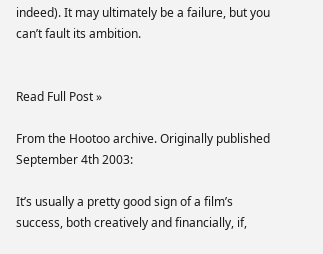indeed). It may ultimately be a failure, but you can’t fault its ambition.


Read Full Post »

From the Hootoo archive. Originally published  September 4th 2003:

It’s usually a pretty good sign of a film’s success, both creatively and financially, if,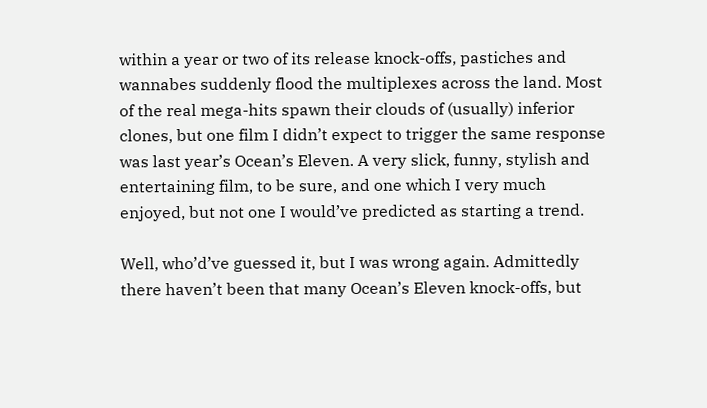within a year or two of its release knock-offs, pastiches and wannabes suddenly flood the multiplexes across the land. Most of the real mega-hits spawn their clouds of (usually) inferior clones, but one film I didn’t expect to trigger the same response was last year’s Ocean’s Eleven. A very slick, funny, stylish and entertaining film, to be sure, and one which I very much enjoyed, but not one I would’ve predicted as starting a trend.

Well, who’d’ve guessed it, but I was wrong again. Admittedly there haven’t been that many Ocean’s Eleven knock-offs, but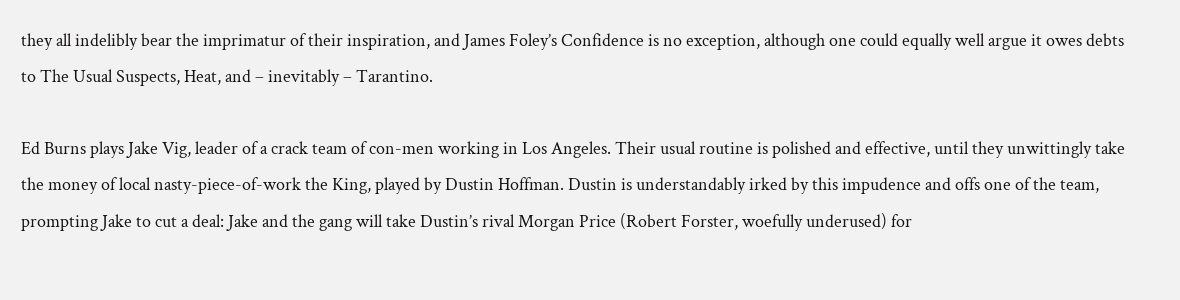they all indelibly bear the imprimatur of their inspiration, and James Foley’s Confidence is no exception, although one could equally well argue it owes debts to The Usual Suspects, Heat, and – inevitably – Tarantino.

Ed Burns plays Jake Vig, leader of a crack team of con-men working in Los Angeles. Their usual routine is polished and effective, until they unwittingly take the money of local nasty-piece-of-work the King, played by Dustin Hoffman. Dustin is understandably irked by this impudence and offs one of the team, prompting Jake to cut a deal: Jake and the gang will take Dustin’s rival Morgan Price (Robert Forster, woefully underused) for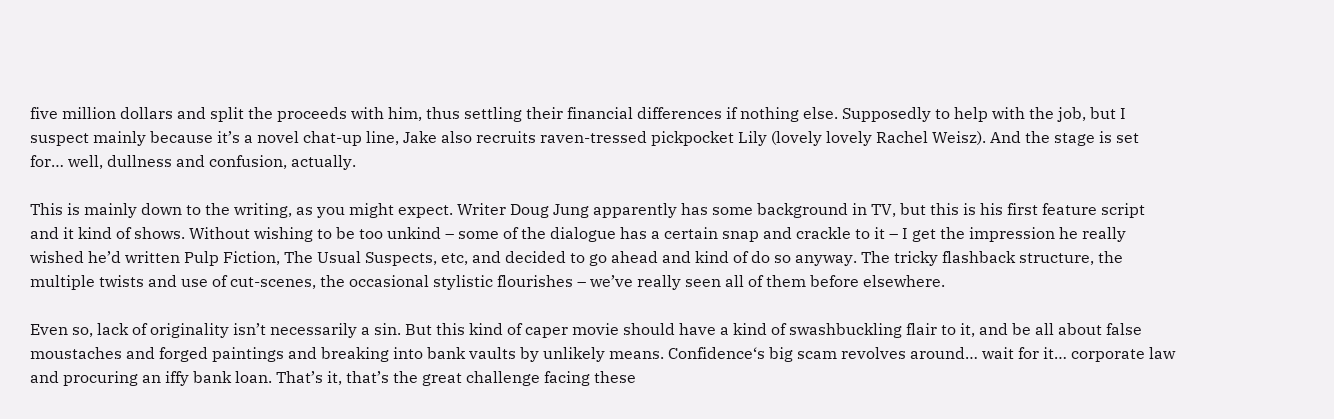five million dollars and split the proceeds with him, thus settling their financial differences if nothing else. Supposedly to help with the job, but I suspect mainly because it’s a novel chat-up line, Jake also recruits raven-tressed pickpocket Lily (lovely lovely Rachel Weisz). And the stage is set for… well, dullness and confusion, actually.

This is mainly down to the writing, as you might expect. Writer Doug Jung apparently has some background in TV, but this is his first feature script and it kind of shows. Without wishing to be too unkind – some of the dialogue has a certain snap and crackle to it – I get the impression he really wished he’d written Pulp Fiction, The Usual Suspects, etc, and decided to go ahead and kind of do so anyway. The tricky flashback structure, the multiple twists and use of cut-scenes, the occasional stylistic flourishes – we’ve really seen all of them before elsewhere.

Even so, lack of originality isn’t necessarily a sin. But this kind of caper movie should have a kind of swashbuckling flair to it, and be all about false moustaches and forged paintings and breaking into bank vaults by unlikely means. Confidence‘s big scam revolves around… wait for it… corporate law and procuring an iffy bank loan. That’s it, that’s the great challenge facing these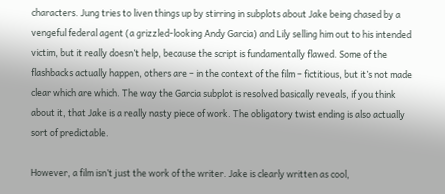characters. Jung tries to liven things up by stirring in subplots about Jake being chased by a vengeful federal agent (a grizzled-looking Andy Garcia) and Lily selling him out to his intended victim, but it really doesn’t help, because the script is fundamentally flawed. Some of the flashbacks actually happen, others are – in the context of the film – fictitious, but it’s not made clear which are which. The way the Garcia subplot is resolved basically reveals, if you think about it, that Jake is a really nasty piece of work. The obligatory twist ending is also actually sort of predictable.

However, a film isn’t just the work of the writer. Jake is clearly written as cool,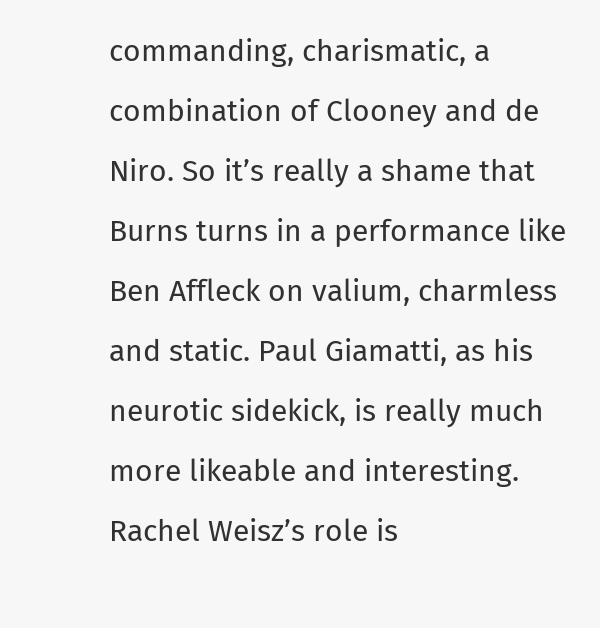commanding, charismatic, a combination of Clooney and de Niro. So it’s really a shame that Burns turns in a performance like Ben Affleck on valium, charmless and static. Paul Giamatti, as his neurotic sidekick, is really much more likeable and interesting. Rachel Weisz’s role is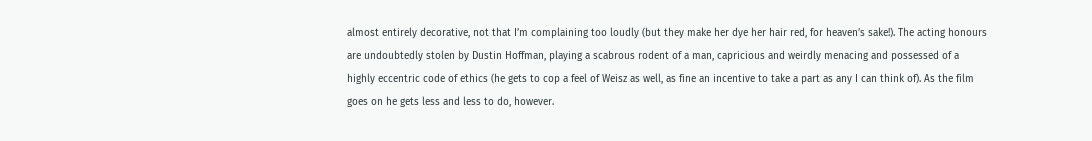almost entirely decorative, not that I’m complaining too loudly (but they make her dye her hair red, for heaven’s sake!). The acting honours are undoubtedly stolen by Dustin Hoffman, playing a scabrous rodent of a man, capricious and weirdly menacing and possessed of a highly eccentric code of ethics (he gets to cop a feel of Weisz as well, as fine an incentive to take a part as any I can think of). As the film goes on he gets less and less to do, however.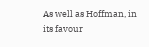As well as Hoffman, in its favour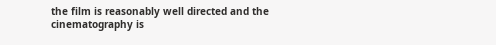the film is reasonably well directed and the cinematography is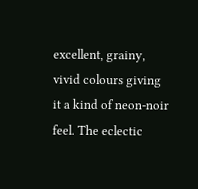excellent, grainy, vivid colours giving it a kind of neon-noir feel. The eclectic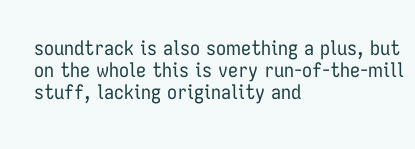soundtrack is also something a plus, but on the whole this is very run-of-the-mill stuff, lacking originality and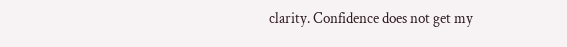clarity. Confidence does not get my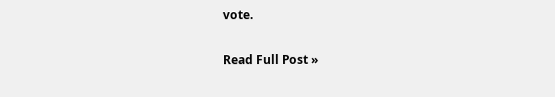vote.

Read Full Post »